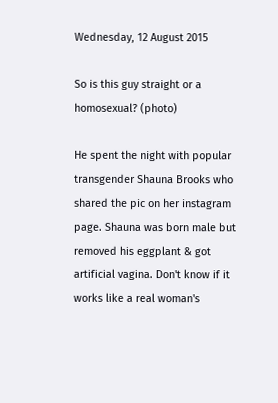Wednesday, 12 August 2015

So is this guy straight or a homosexual? (photo)

He spent the night with popular transgender Shauna Brooks who shared the pic on her instagram page. Shauna was born male but removed his eggplant & got artificial vagina. Don't know if it works like a real woman's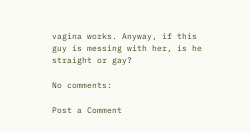vagina works. Anyway, if this guy is messing with her, is he straight or gay?

No comments:

Post a Comment